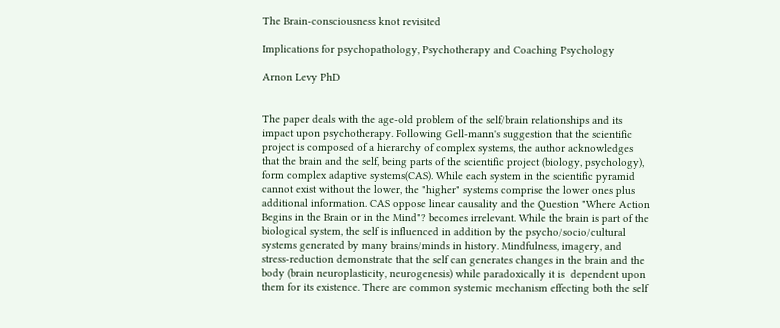The Brain-consciousness knot revisited

Implications for psychopathology, Psychotherapy and Coaching Psychology

Arnon Levy PhD


The paper deals with the age-old problem of the self/brain relationships and its impact upon psychotherapy. Following Gell-mann's suggestion that the scientific project is composed of a hierarchy of complex systems, the author acknowledges that the brain and the self, being parts of the scientific project (biology, psychology), form complex adaptive systems(CAS). While each system in the scientific pyramid cannot exist without the lower, the "higher" systems comprise the lower ones plus additional information. CAS oppose linear causality and the Question "Where Action Begins in the Brain or in the Mind"? becomes irrelevant. While the brain is part of the biological system, the self is influenced in addition by the psycho/socio/cultural systems generated by many brains/minds in history. Mindfulness, imagery, and  stress-reduction demonstrate that the self can generates changes in the brain and the body (brain neuroplasticity, neurogenesis) while paradoxically it is  dependent upon them for its existence. There are common systemic mechanism effecting both the self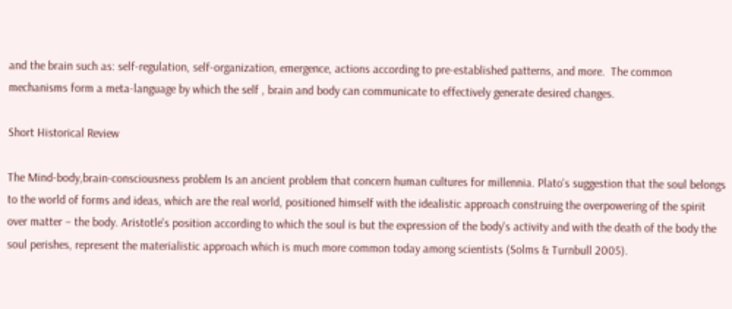and the brain such as: self-regulation, self-organization, emergence, actions according to pre-established patterns, and more.  The common mechanisms form a meta-language by which the self , brain and body can communicate to effectively generate desired changes.

Short Historical Review

The Mind-body,brain-consciousness problem Is an ancient problem that concern human cultures for millennia. Plato's suggestion that the soul belongs to the world of forms and ideas, which are the real world, positioned himself with the idealistic approach construing the overpowering of the spirit over matter – the body. Aristotle's position according to which the soul is but the expression of the body's activity and with the death of the body the soul perishes, represent the materialistic approach which is much more common today among scientists (Solms & Turnbull 2005).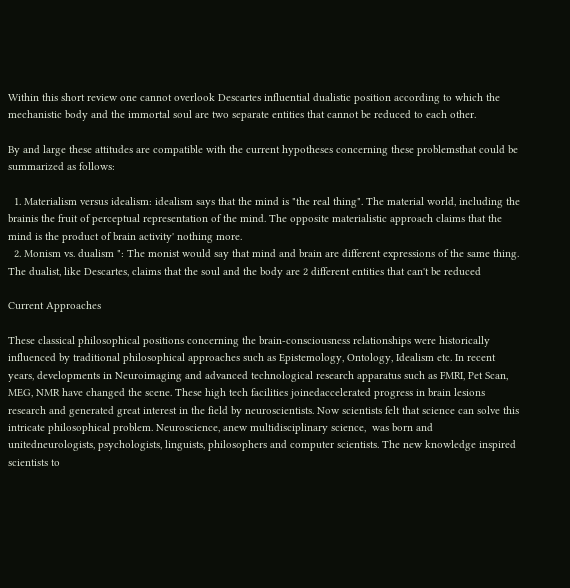Within this short review one cannot overlook Descartes influential dualistic position according to which the mechanistic body and the immortal soul are two separate entities that cannot be reduced to each other.

By and large these attitudes are compatible with the current hypotheses concerning these problemsthat could be summarized as follows:

  1. Materialism versus idealism: idealism says that the mind is "the real thing". The material world, including the brainis the fruit of perceptual representation of the mind. The opposite materialistic approach claims that the mind is the product of brain activity' nothing more.
  2. Monism vs. dualism ": The monist would say that mind and brain are different expressions of the same thing. The dualist, like Descartes, claims that the soul and the body are 2 different entities that can't be reduced

Current Approaches

These classical philosophical positions concerning the brain-consciousness relationships were historically influenced by traditional philosophical approaches such as Epistemology, Ontology, Idealism etc. In recent years, developments in Neuroimaging and advanced technological research apparatus such as FMRI, Pet Scan, MEG, NMR have changed the scene. These high tech facilities joinedaccelerated progress in brain lesions research and generated great interest in the field by neuroscientists. Now scientists felt that science can solve this intricate philosophical problem. Neuroscience, anew multidisciplinary science,  was born and unitedneurologists, psychologists, linguists, philosophers and computer scientists. The new knowledge inspired scientists to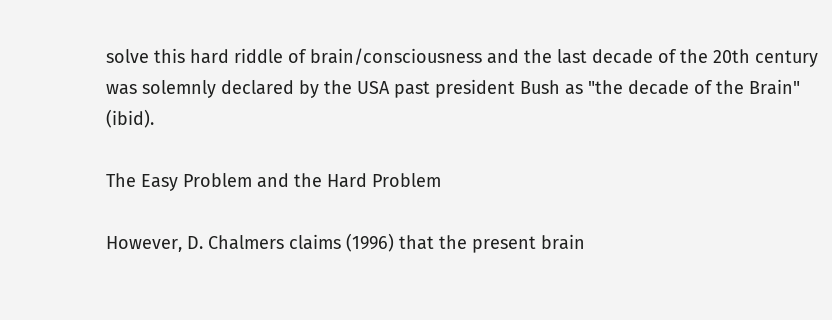solve this hard riddle of brain/consciousness and the last decade of the 20th century was solemnly declared by the USA past president Bush as "the decade of the Brain" (ibid).

The Easy Problem and the Hard Problem

However, D. Chalmers claims (1996) that the present brain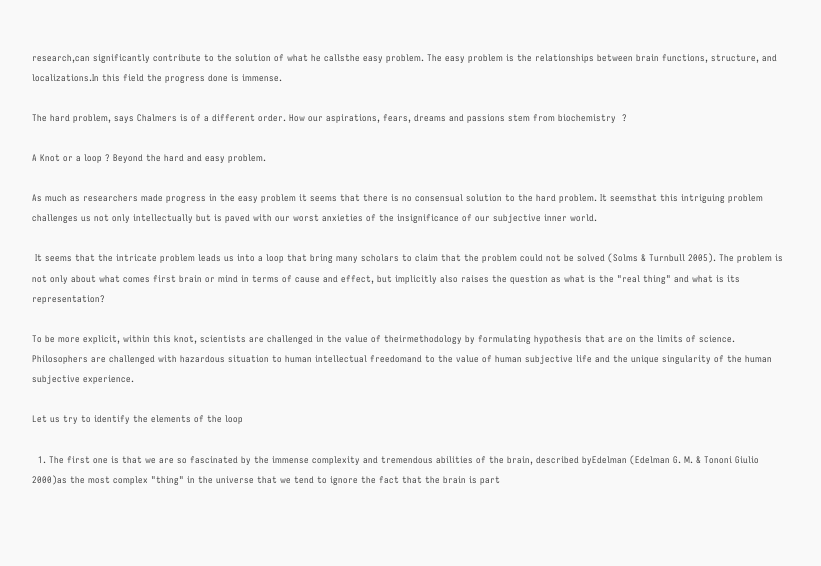research,can significantly contribute to the solution of what he callsthe easy problem. The easy problem is the relationships between brain functions, structure, and localizations.In this field the progress done is immense.

The hard problem, says Chalmers is of a different order. How our aspirations, fears, dreams and passions stem from biochemistry  ?

A Knot or a loop ? Beyond the hard and easy problem.

As much as researchers made progress in the easy problem it seems that there is no consensual solution to the hard problem. It seemsthat this intriguing problem challenges us not only intellectually but is paved with our worst anxieties of the insignificance of our subjective inner world.

 It seems that the intricate problem leads us into a loop that bring many scholars to claim that the problem could not be solved (Solms & Turnbull 2005). The problem is not only about what comes first brain or mind in terms of cause and effect, but implicitly also raises the question as what is the "real thing" and what is its representation?

To be more explicit, within this knot, scientists are challenged in the value of theirmethodology by formulating hypothesis that are on the limits of science. Philosophers are challenged with hazardous situation to human intellectual freedomand to the value of human subjective life and the unique singularity of the human subjective experience.

Let us try to identify the elements of the loop

  1. The first one is that we are so fascinated by the immense complexity and tremendous abilities of the brain, described byEdelman (Edelman G. M. & Tononi Giulio 2000)as the most complex "thing" in the universe that we tend to ignore the fact that the brain is part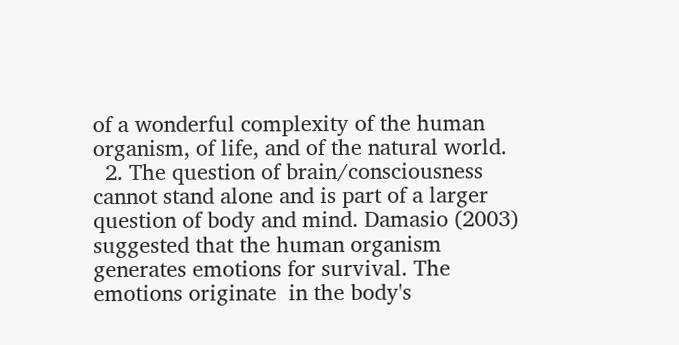of a wonderful complexity of the human organism, of life, and of the natural world.
  2. The question of brain/consciousness cannot stand alone and is part of a larger question of body and mind. Damasio (2003) suggested that the human organism generates emotions for survival. The emotions originate  in the body's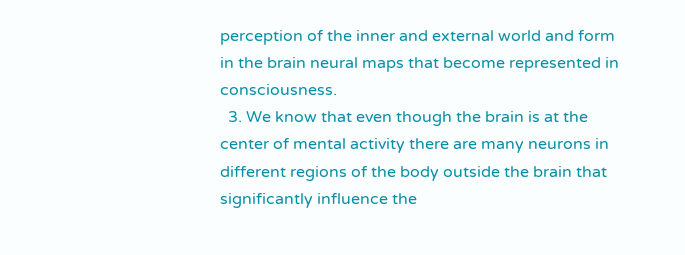perception of the inner and external world and form in the brain neural maps that become represented in consciousness.
  3. We know that even though the brain is at the center of mental activity there are many neurons in different regions of the body outside the brain that significantly influence the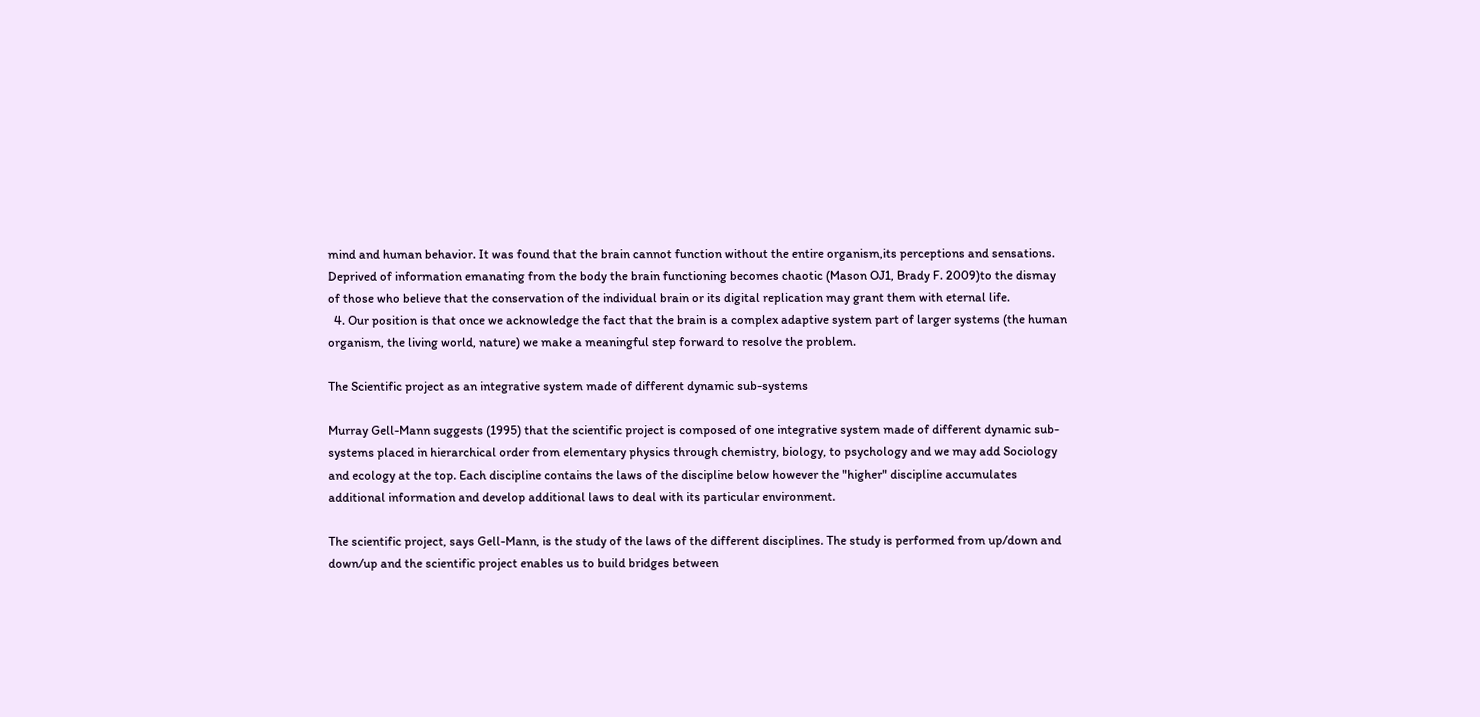mind and human behavior. It was found that the brain cannot function without the entire organism,its perceptions and sensations. Deprived of information emanating from the body the brain functioning becomes chaotic (Mason OJ1, Brady F. 2009)to the dismay of those who believe that the conservation of the individual brain or its digital replication may grant them with eternal life.
  4. Our position is that once we acknowledge the fact that the brain is a complex adaptive system part of larger systems (the human organism, the living world, nature) we make a meaningful step forward to resolve the problem.

The Scientific project as an integrative system made of different dynamic sub-systems

Murray Gell-Mann suggests (1995) that the scientific project is composed of one integrative system made of different dynamic sub-systems placed in hierarchical order from elementary physics through chemistry, biology, to psychology and we may add Sociology and ecology at the top. Each discipline contains the laws of the discipline below however the "higher" discipline accumulates additional information and develop additional laws to deal with its particular environment.

The scientific project, says Gell-Mann, is the study of the laws of the different disciplines. The study is performed from up/down and down/up and the scientific project enables us to build bridges between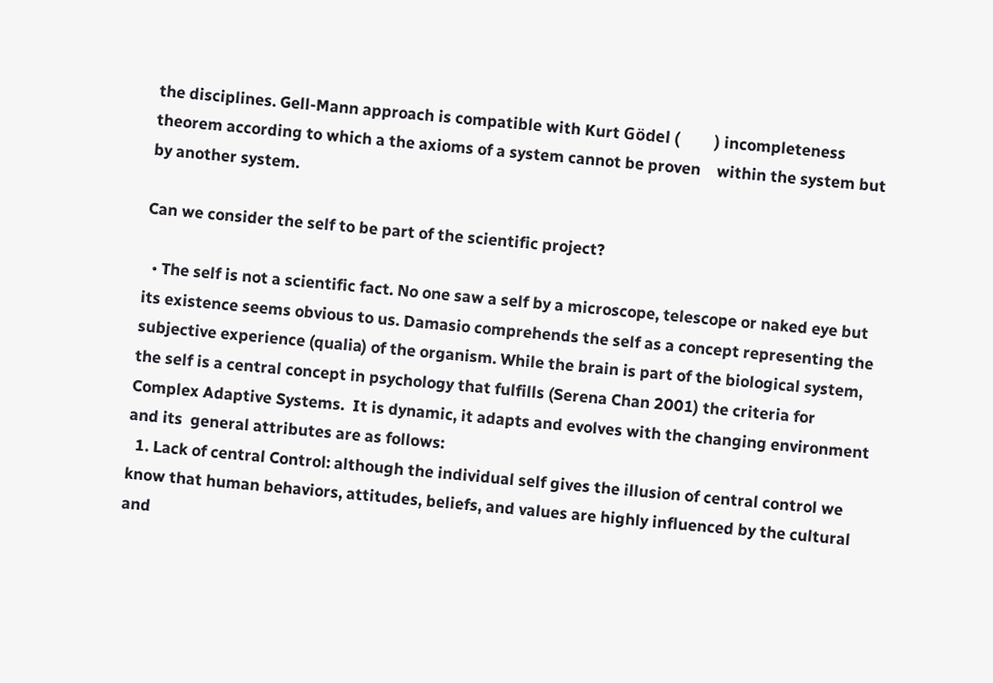the disciplines. Gell-Mann approach is compatible with Kurt Gödel (         ) incompleteness theorem according to which a the axioms of a system cannot be proven    within the system but by another system.

Can we consider the self to be part of the scientific project?

  • The self is not a scientific fact. No one saw a self by a microscope, telescope or naked eye but its existence seems obvious to us. Damasio comprehends the self as a concept representing the subjective experience (qualia) of the organism. While the brain is part of the biological system, the self is a central concept in psychology that fulfills (Serena Chan 2001) the criteria for Complex Adaptive Systems.  It is dynamic, it adapts and evolves with the changing environment and its  general attributes are as follows:
  1. Lack of central Control: although the individual self gives the illusion of central control we know that human behaviors, attitudes, beliefs, and values are highly influenced by the cultural and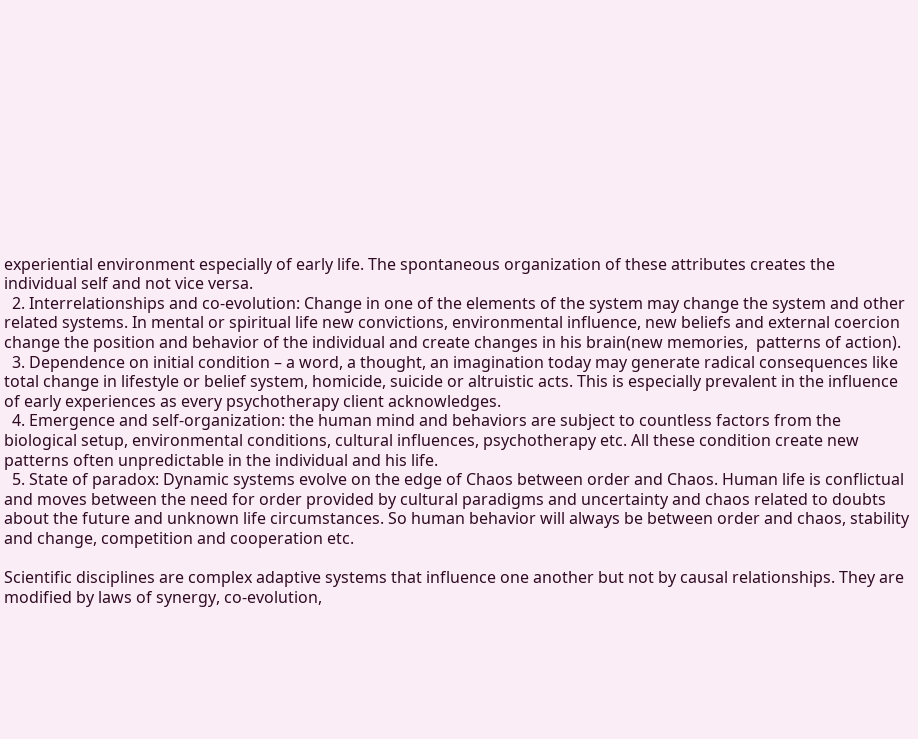experiential environment especially of early life. The spontaneous organization of these attributes creates the individual self and not vice versa.
  2. Interrelationships and co-evolution: Change in one of the elements of the system may change the system and other related systems. In mental or spiritual life new convictions, environmental influence, new beliefs and external coercion change the position and behavior of the individual and create changes in his brain(new memories,  patterns of action).
  3. Dependence on initial condition – a word, a thought, an imagination today may generate radical consequences like total change in lifestyle or belief system, homicide, suicide or altruistic acts. This is especially prevalent in the influence of early experiences as every psychotherapy client acknowledges.
  4. Emergence and self-organization: the human mind and behaviors are subject to countless factors from the biological setup, environmental conditions, cultural influences, psychotherapy etc. All these condition create new patterns often unpredictable in the individual and his life.
  5. State of paradox: Dynamic systems evolve on the edge of Chaos between order and Chaos. Human life is conflictual and moves between the need for order provided by cultural paradigms and uncertainty and chaos related to doubts about the future and unknown life circumstances. So human behavior will always be between order and chaos, stability and change, competition and cooperation etc.

Scientific disciplines are complex adaptive systems that influence one another but not by causal relationships. They are modified by laws of synergy, co-evolution,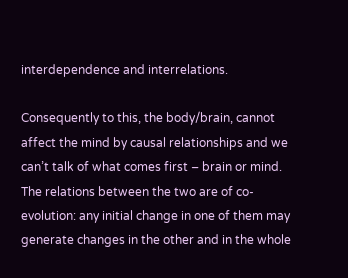interdependence and interrelations.

Consequently to this, the body/brain, cannot affect the mind by causal relationships and we can’t talk of what comes first – brain or mind. The relations between the two are of co-evolution: any initial change in one of them may generate changes in the other and in the whole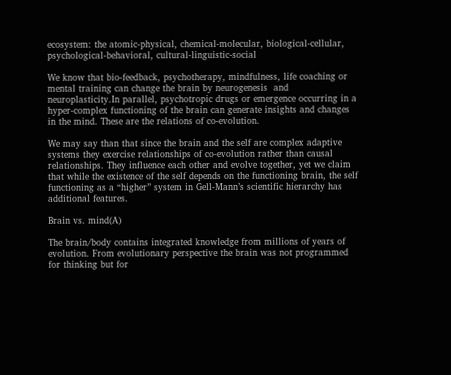ecosystem: the atomic-physical, chemical-molecular, biological-cellular, psychological-behavioral, cultural-linguistic-social

We know that bio-feedback, psychotherapy, mindfulness, life coaching or mental training can change the brain by neurogenesis  and neuroplasticity.In parallel, psychotropic drugs or emergence occurring in a hyper-complex functioning of the brain can generate insights and changes in the mind. These are the relations of co-evolution.

We may say than that since the brain and the self are complex adaptive systems they exercise relationships of co-evolution rather than causal relationships. They influence each other and evolve together, yet we claim that while the existence of the self depends on the functioning brain, the self functioning as a “higher” system in Gell-Mann’s scientific hierarchy has additional features.

Brain vs. mind(A)

The brain/body contains integrated knowledge from millions of years of evolution. From evolutionary perspective the brain was not programmed for thinking but for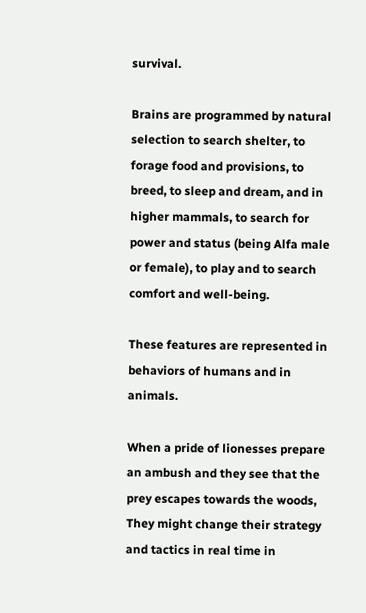survival.

Brains are programmed by natural selection to search shelter, to forage food and provisions, to breed, to sleep and dream, and in higher mammals, to search for power and status (being Alfa male or female), to play and to search comfort and well-being.

These features are represented in behaviors of humans and in animals.

When a pride of lionesses prepare an ambush and they see that the prey escapes towards the woods, They might change their strategy and tactics in real time in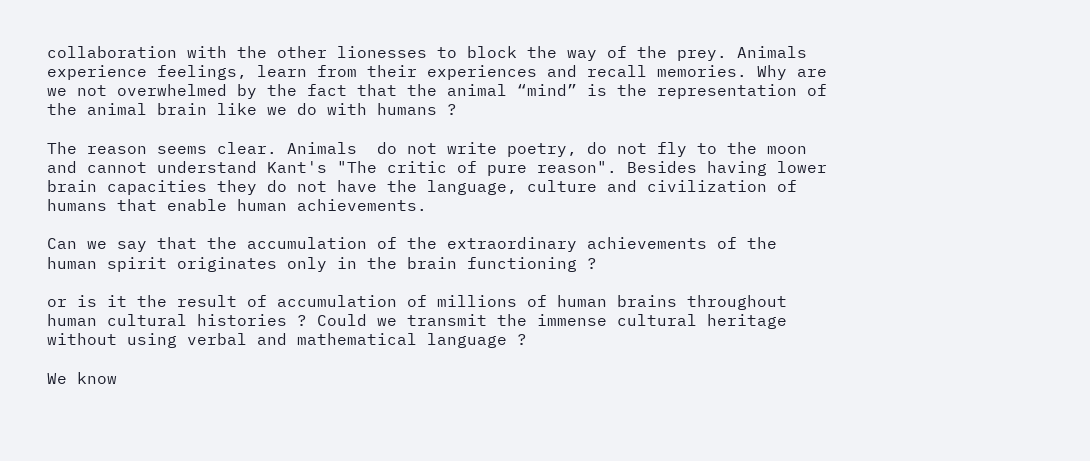collaboration with the other lionesses to block the way of the prey. Animals experience feelings, learn from their experiences and recall memories. Why are we not overwhelmed by the fact that the animal “mind” is the representation of the animal brain like we do with humans ?

The reason seems clear. Animals  do not write poetry, do not fly to the moon and cannot understand Kant's "The critic of pure reason". Besides having lower brain capacities they do not have the language, culture and civilization of humans that enable human achievements.

Can we say that the accumulation of the extraordinary achievements of the human spirit originates only in the brain functioning ?

or is it the result of accumulation of millions of human brains throughout human cultural histories ? Could we transmit the immense cultural heritage without using verbal and mathematical language ?

We know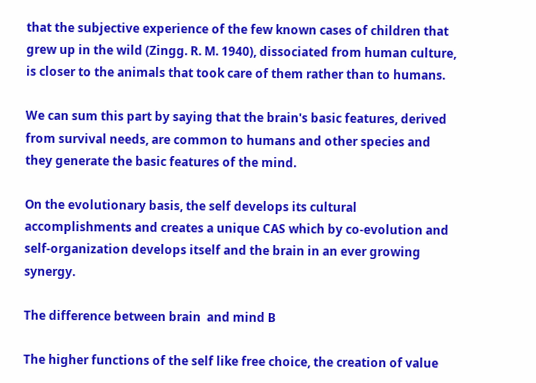that the subjective experience of the few known cases of children that grew up in the wild (Zingg. R. M. 1940), dissociated from human culture, is closer to the animals that took care of them rather than to humans.

We can sum this part by saying that the brain's basic features, derived from survival needs, are common to humans and other species and they generate the basic features of the mind.

On the evolutionary basis, the self develops its cultural accomplishments and creates a unique CAS which by co-evolution and self-organization develops itself and the brain in an ever growing synergy.

The difference between brain  and mind B

The higher functions of the self like free choice, the creation of value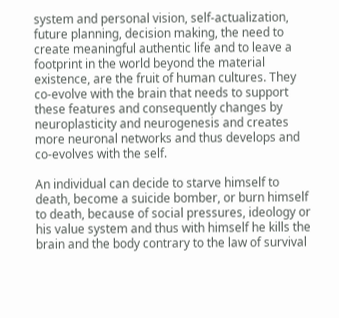system and personal vision, self-actualization, future planning, decision making, the need to create meaningful authentic life and to leave a footprint in the world beyond the material existence, are the fruit of human cultures. They co-evolve with the brain that needs to support these features and consequently changes by neuroplasticity and neurogenesis and creates more neuronal networks and thus develops and co-evolves with the self.

An individual can decide to starve himself to death, become a suicide bomber, or burn himself to death, because of social pressures, ideology or his value system and thus with himself he kills the brain and the body contrary to the law of survival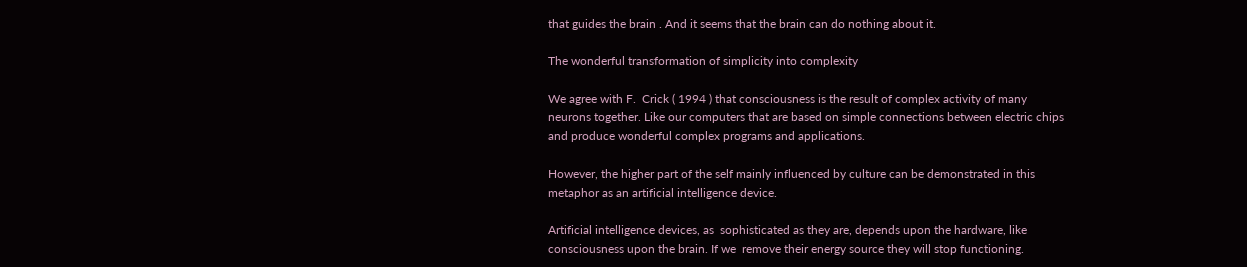that guides the brain . And it seems that the brain can do nothing about it.

The wonderful transformation of simplicity into complexity

We agree with F.  Crick ( 1994 ) that consciousness is the result of complex activity of many neurons together. Like our computers that are based on simple connections between electric chips and produce wonderful complex programs and applications.

However, the higher part of the self mainly influenced by culture can be demonstrated in this metaphor as an artificial intelligence device.

Artificial intelligence devices, as  sophisticated as they are, depends upon the hardware, like consciousness upon the brain. If we  remove their energy source they will stop functioning.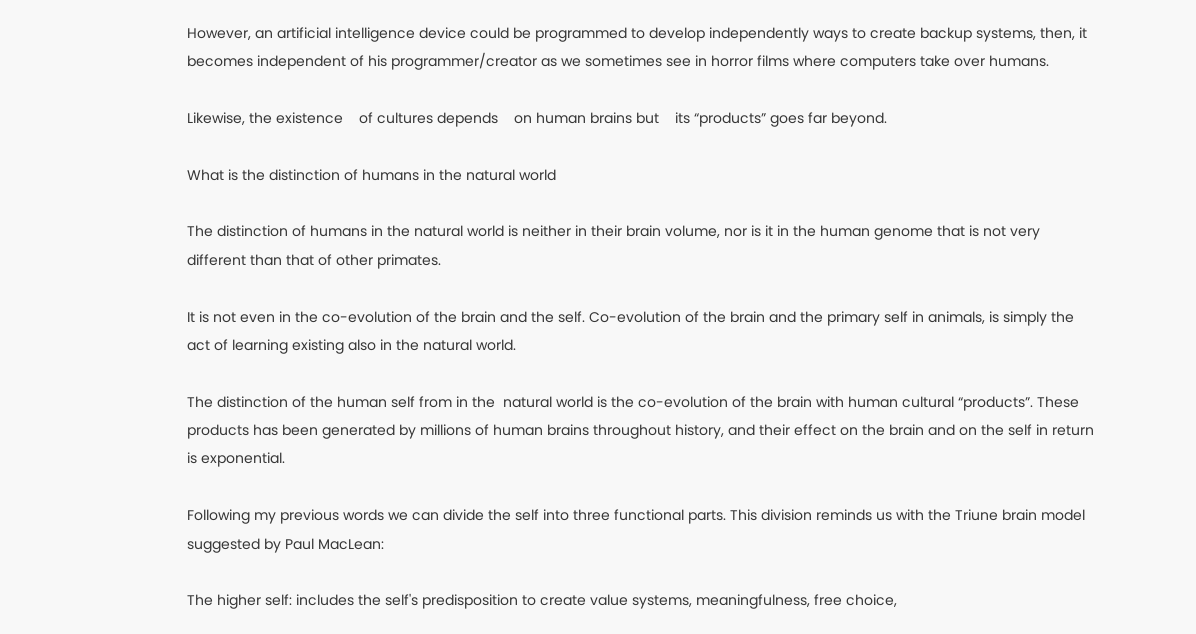However, an artificial intelligence device could be programmed to develop independently ways to create backup systems, then, it becomes independent of his programmer/creator as we sometimes see in horror films where computers take over humans.

Likewise, the existence    of cultures depends    on human brains but    its “products” goes far beyond.

What is the distinction of humans in the natural world

The distinction of humans in the natural world is neither in their brain volume, nor is it in the human genome that is not very different than that of other primates.

It is not even in the co-evolution of the brain and the self. Co-evolution of the brain and the primary self in animals, is simply the act of learning existing also in the natural world.

The distinction of the human self from in the  natural world is the co-evolution of the brain with human cultural “products”. These products has been generated by millions of human brains throughout history, and their effect on the brain and on the self in return is exponential.

Following my previous words we can divide the self into three functional parts. This division reminds us with the Triune brain model suggested by Paul MacLean:

The higher self: includes the self's predisposition to create value systems, meaningfulness, free choice,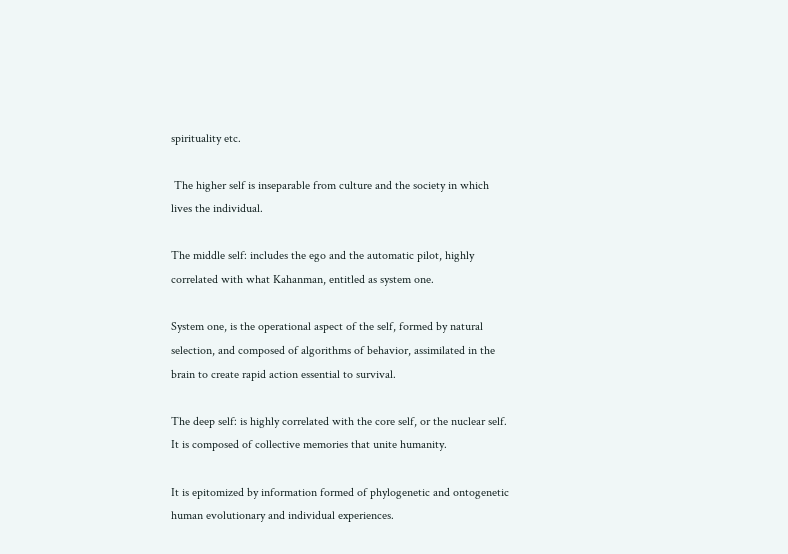spirituality etc.

 The higher self is inseparable from culture and the society in which lives the individual.

The middle self: includes the ego and the automatic pilot, highly correlated with what Kahanman, entitled as system one.

System one, is the operational aspect of the self, formed by natural selection, and composed of algorithms of behavior, assimilated in the brain to create rapid action essential to survival.

The deep self: is highly correlated with the core self, or the nuclear self. It is composed of collective memories that unite humanity.

It is epitomized by information formed of phylogenetic and ontogenetic human evolutionary and individual experiences.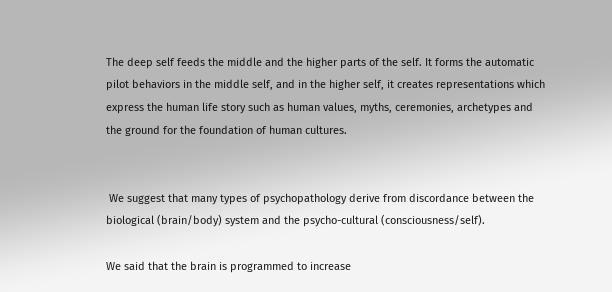The deep self feeds the middle and the higher parts of the self. It forms the automatic pilot behaviors in the middle self, and in the higher self, it creates representations which express the human life story such as human values, myths, ceremonies, archetypes and the ground for the foundation of human cultures.


 We suggest that many types of psychopathology derive from discordance between the biological (brain/body) system and the psycho-cultural (consciousness/self).

We said that the brain is programmed to increase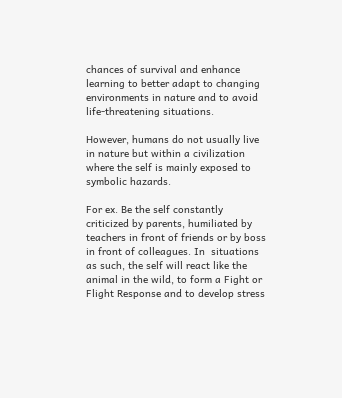chances of survival and enhance learning to better adapt to changing environments in nature and to avoid life-threatening situations.

However, humans do not usually live in nature but within a civilization where the self is mainly exposed to symbolic hazards.

For ex. Be the self constantly criticized by parents, humiliated by teachers in front of friends or by boss in front of colleagues. In  situations as such, the self will react like the animal in the wild, to form a Fight or Flight Response and to develop stress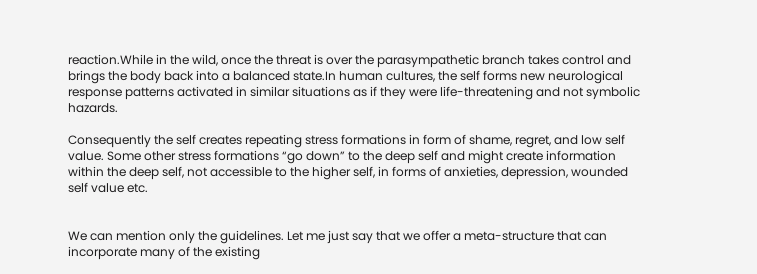reaction.While in the wild, once the threat is over the parasympathetic branch takes control and brings the body back into a balanced state.In human cultures, the self forms new neurological response patterns activated in similar situations as if they were life-threatening and not symbolic hazards.

Consequently the self creates repeating stress formations in form of shame, regret, and low self value. Some other stress formations “go down” to the deep self and might create information within the deep self, not accessible to the higher self, in forms of anxieties, depression, wounded self value etc.


We can mention only the guidelines. Let me just say that we offer a meta-structure that can incorporate many of the existing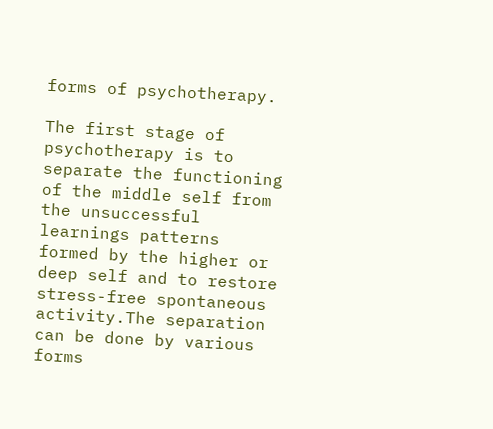forms of psychotherapy.

The first stage of psychotherapy is to separate the functioning of the middle self from the unsuccessful learnings patterns formed by the higher or deep self and to restore stress-free spontaneous activity.The separation can be done by various forms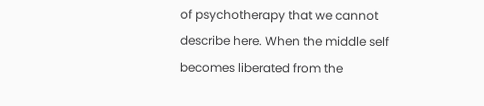of psychotherapy that we cannot describe here. When the middle self becomes liberated from the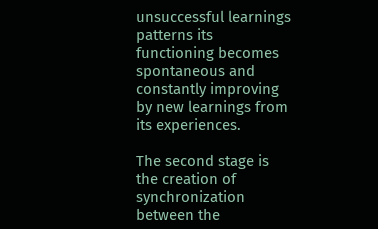unsuccessful learnings patterns its functioning becomes spontaneous and constantly improving by new learnings from its experiences.

The second stage is the creation of synchronization between the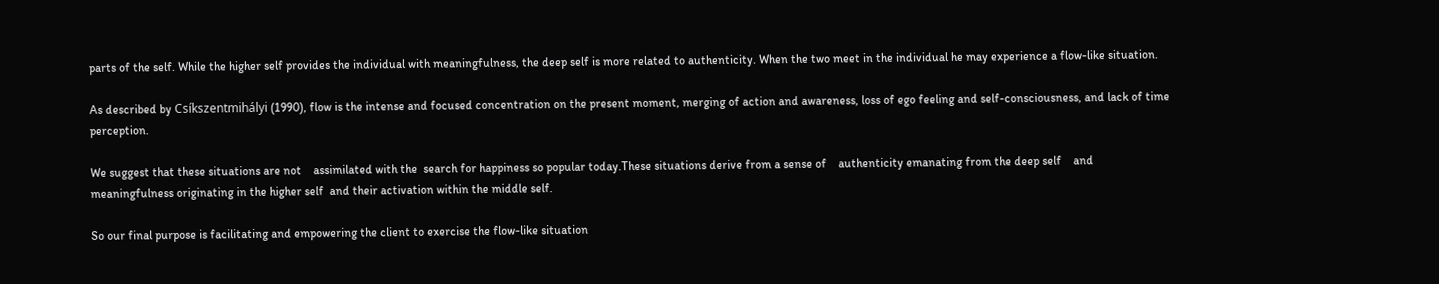parts of the self. While the higher self provides the individual with meaningfulness, the deep self is more related to authenticity. When the two meet in the individual he may experience a flow-like situation.

As described by Csíkszentmihályi (1990), flow is the intense and focused concentration on the present moment, merging of action and awareness, loss of ego feeling and self-consciousness, and lack of time perception.

We suggest that these situations are not    assimilated with the  search for happiness so popular today.These situations derive from a sense of    authenticity emanating from the deep self    and meaningfulness originating in the higher self  and their activation within the middle self.

So our final purpose is facilitating and empowering the client to exercise the flow-like situation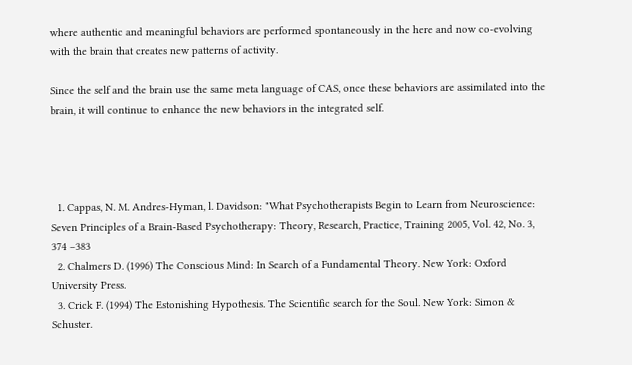where authentic and meaningful behaviors are performed spontaneously in the here and now co-evolving with the brain that creates new patterns of activity.

Since the self and the brain use the same meta language of CAS, once these behaviors are assimilated into the brain, it will continue to enhance the new behaviors in the integrated self.




  1. Cappas, N. M. Andres-Hyman, l. Davidson: "What Psychotherapists Begin to Learn from Neuroscience: Seven Principles of a Brain-Based Psychotherapy: Theory, Research, Practice, Training 2005, Vol. 42, No. 3, 374 –383
  2. Chalmers D. (1996) The Conscious Mind: In Search of a Fundamental Theory. New York: Oxford University Press.
  3. Crick F. (1994) The Estonishing Hypothesis. The Scientific search for the Soul. New York: Simon & Schuster.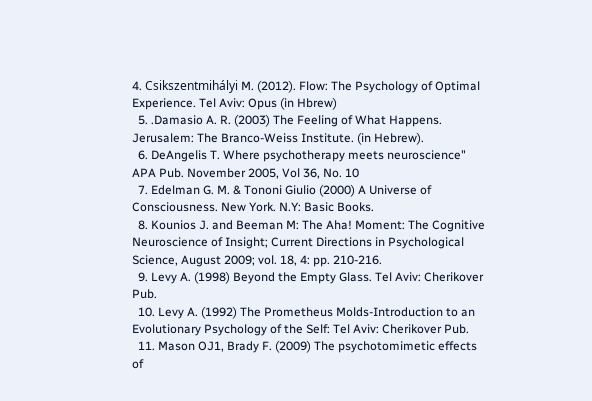4. Csikszentmihályi M. (2012). Flow: The Psychology of Optimal Experience. Tel Aviv: Opus (in Hbrew)
  5. .Damasio A. R. (2003) The Feeling of What Happens. Jerusalem: The Branco-Weiss Institute. (in Hebrew).
  6. DeAngelis T. Where psychotherapy meets neuroscience" APA Pub. November 2005, Vol 36, No. 10
  7. Edelman G. M. & Tononi Giulio (2000) A Universe of Consciousness. New York. N.Y: Basic Books.
  8. Kounios J. and Beeman M: The Aha! Moment: The Cognitive Neuroscience of Insight; Current Directions in Psychological Science, August 2009; vol. 18, 4: pp. 210-216.
  9. Levy A. (1998) Beyond the Empty Glass. Tel Aviv: Cherikover Pub.
  10. Levy A. (1992) The Prometheus Molds-Introduction to an Evolutionary Psychology of the Self: Tel Aviv: Cherikover Pub.
  11. Mason OJ1, Brady F. (2009) The psychotomimetic effects of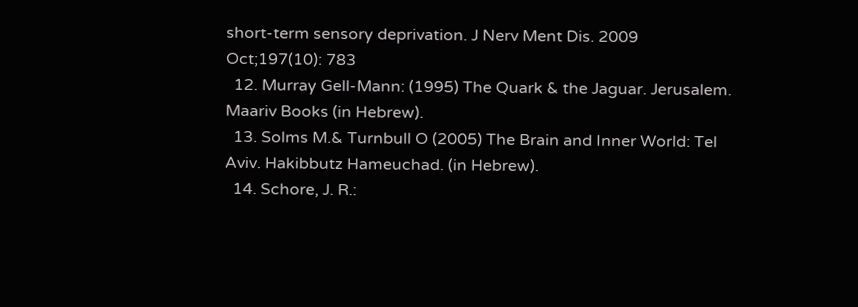short-term sensory deprivation. J Nerv Ment Dis. 2009 Oct;197(10): 783
  12. Murray Gell-Mann: (1995) The Quark & the Jaguar. Jerusalem. Maariv Books (in Hebrew).
  13. Solms M.& Turnbull O (2005) The Brain and Inner World: Tel Aviv. Hakibbutz Hameuchad. (in Hebrew).
  14. Schore, J. R.: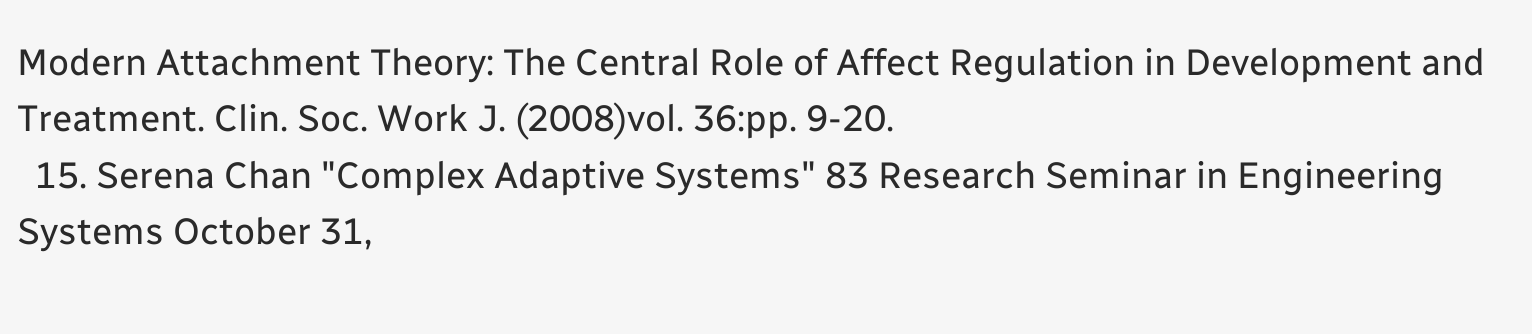Modern Attachment Theory: The Central Role of Affect Regulation in Development and Treatment. Clin. Soc. Work J. (2008)vol. 36:pp. 9-20.
  15. Serena Chan "Complex Adaptive Systems" 83 Research Seminar in Engineering Systems October 31,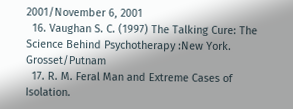2001/November 6, 2001
  16. Vaughan S. C. (1997) The Talking Cure: The Science Behind Psychotherapy :New York. Grosset/Putnam
  17. R. M. Feral Man and Extreme Cases of Isolation.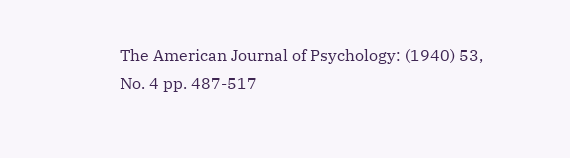The American Journal of Psychology: (1940) 53, No. 4 pp. 487-517